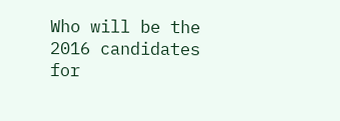Who will be the
2016 candidates
for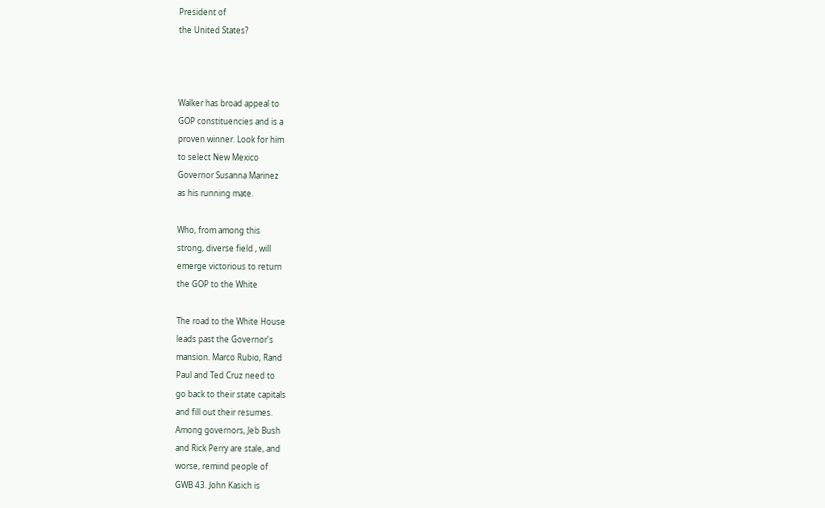President of
the United States?



Walker has broad appeal to
GOP constituencies and is a
proven winner. Look for him
to select New Mexico
Governor Susanna Marinez
as his running mate.

Who, from among this
strong, diverse field , will
emerge victorious to return
the GOP to the White

The road to the White House
leads past the Governor's
mansion. Marco Rubio, Rand
Paul and Ted Cruz need to
go back to their state capitals
and fill out their resumes.
Among governors, Jeb Bush
and Rick Perry are stale, and
worse, remind people of
GWB 43. John Kasich is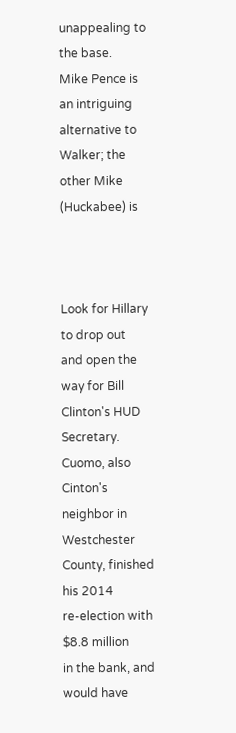unappealing to the base.
Mike Pence is an intriguing
alternative to Walker; the
other Mike (Huckabee) is



Look for Hillary to drop out
and open the way for Bill
Clinton's HUD Secretary.
Cuomo, also Cinton's
neighbor in Westchester
County, finished his 2014
re-election with $8.8 million
in the bank, and would have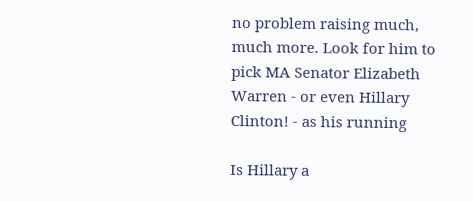no problem raising much,
much more. Look for him to
pick MA Senator Elizabeth
Warren - or even Hillary
Clinton! - as his running

Is Hillary a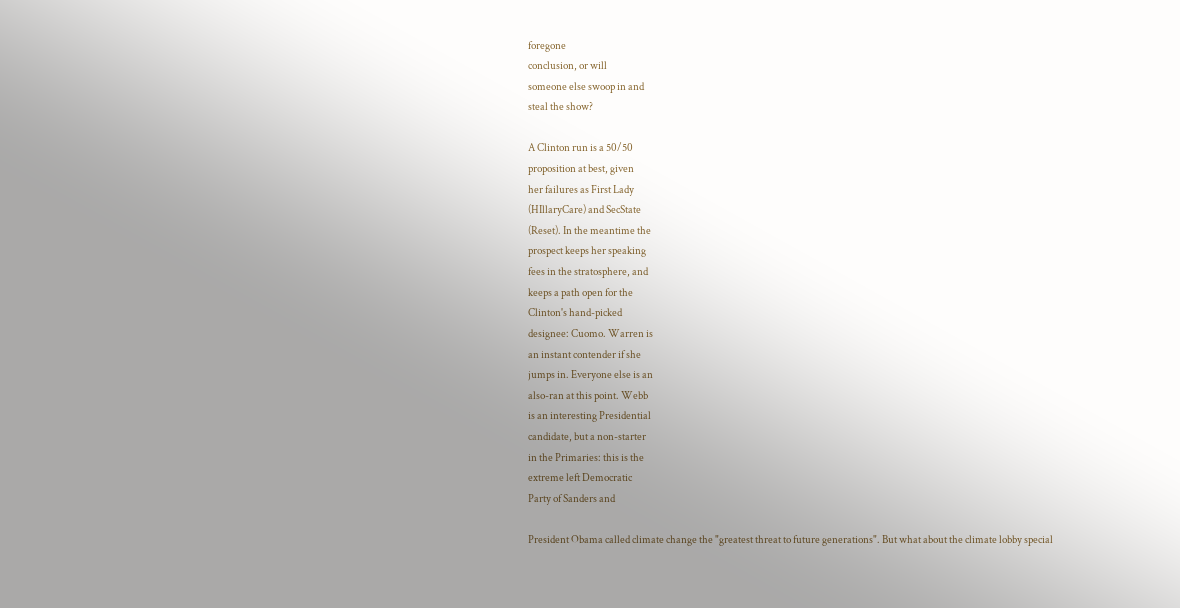foregone
conclusion, or will
someone else swoop in and
steal the show?

A Clinton run is a 50/50
proposition at best, given
her failures as First Lady
(HIllaryCare) and SecState
(Reset). In the meantime the
prospect keeps her speaking
fees in the stratosphere, and
keeps a path open for the
Clinton's hand-picked
designee: Cuomo. Warren is
an instant contender if she
jumps in. Everyone else is an
also-ran at this point. Webb
is an interesting Presidential
candidate, but a non-starter
in the Primaries: this is the
extreme left Democratic
Party of Sanders and

President Obama called climate change the "greatest threat to future generations". But what about the climate lobby special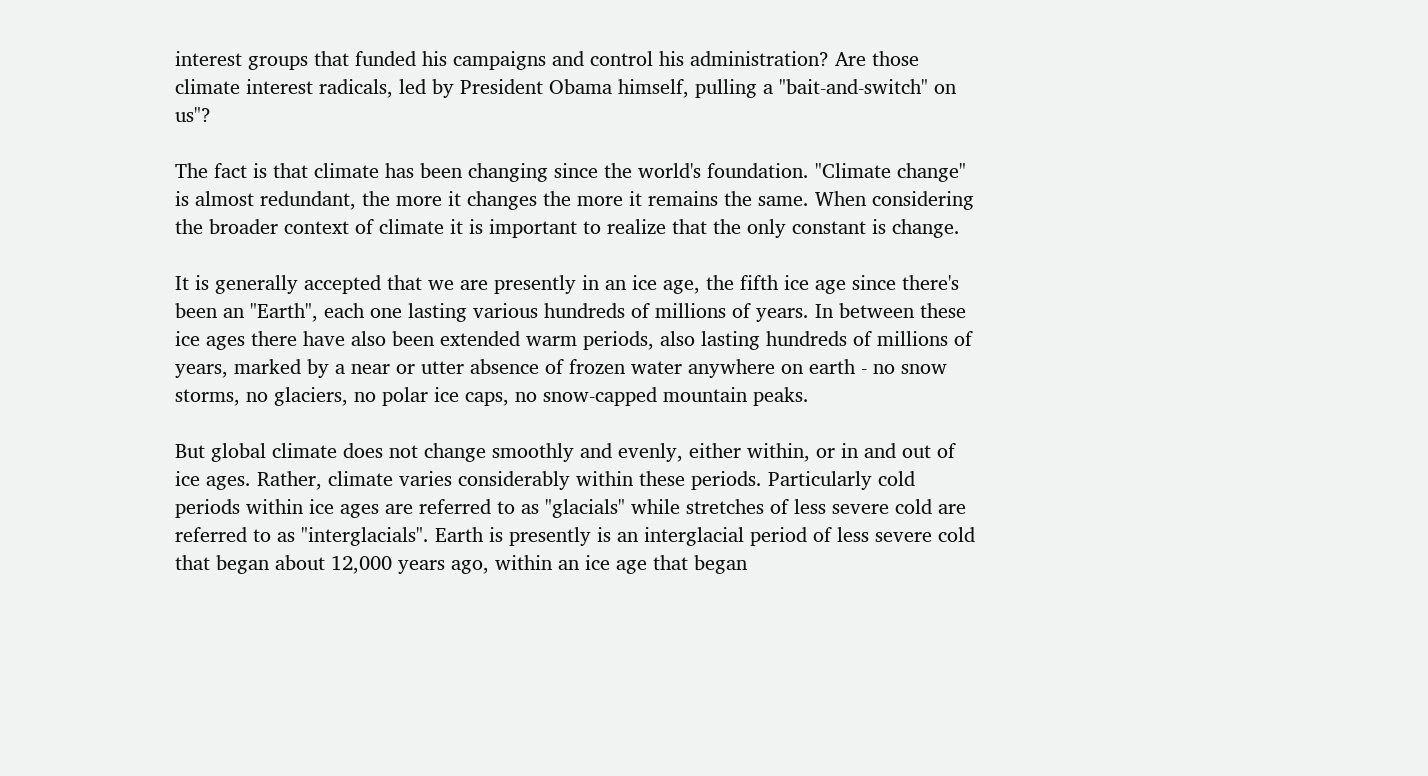interest groups that funded his campaigns and control his administration? Are those climate interest radicals, led by President Obama himself, pulling a "bait-and-switch" on us"?

The fact is that climate has been changing since the world's foundation. "Climate change" is almost redundant, the more it changes the more it remains the same. When considering the broader context of climate it is important to realize that the only constant is change.

It is generally accepted that we are presently in an ice age, the fifth ice age since there's been an "Earth", each one lasting various hundreds of millions of years. In between these ice ages there have also been extended warm periods, also lasting hundreds of millions of years, marked by a near or utter absence of frozen water anywhere on earth - no snow storms, no glaciers, no polar ice caps, no snow-capped mountain peaks.

But global climate does not change smoothly and evenly, either within, or in and out of ice ages. Rather, climate varies considerably within these periods. Particularly cold periods within ice ages are referred to as "glacials" while stretches of less severe cold are referred to as "interglacials". Earth is presently is an interglacial period of less severe cold that began about 12,000 years ago, within an ice age that began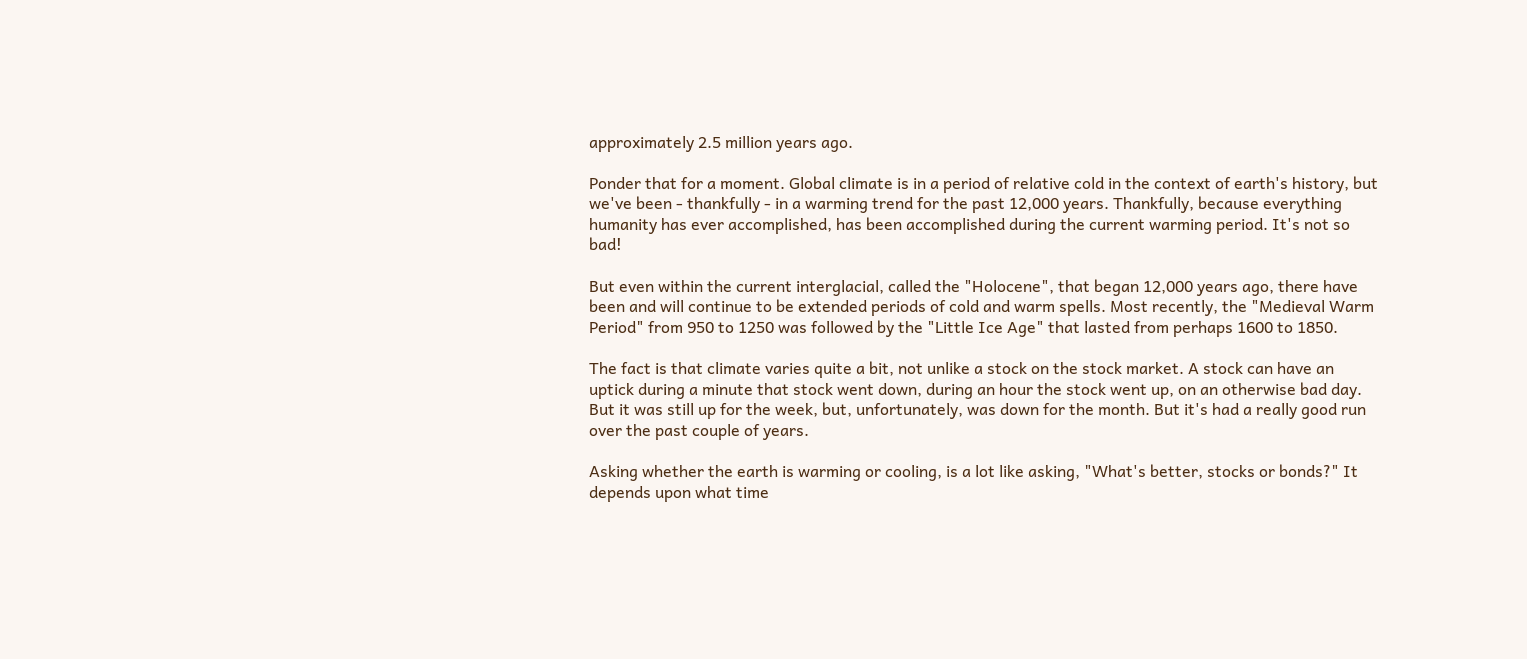approximately 2.5 million years ago.

Ponder that for a moment. Global climate is in a period of relative cold in the context of earth's history, but we've been - thankfully - in a warming trend for the past 12,000 years. Thankfully, because everything humanity has ever accomplished, has been accomplished during the current warming period. It's not so bad!

But even within the current interglacial, called the "Holocene", that began 12,000 years ago, there have been and will continue to be extended periods of cold and warm spells. Most recently, the "Medieval Warm Period" from 950 to 1250 was followed by the "Little Ice Age" that lasted from perhaps 1600 to 1850.

The fact is that climate varies quite a bit, not unlike a stock on the stock market. A stock can have an uptick during a minute that stock went down, during an hour the stock went up, on an otherwise bad day. But it was still up for the week, but, unfortunately, was down for the month. But it's had a really good run over the past couple of years.

Asking whether the earth is warming or cooling, is a lot like asking, "What's better, stocks or bonds?" It depends upon what time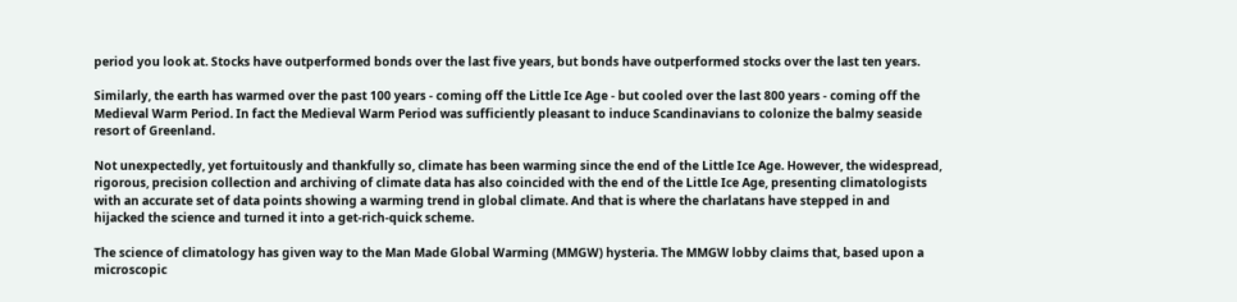period you look at. Stocks have outperformed bonds over the last five years, but bonds have outperformed stocks over the last ten years.

Similarly, the earth has warmed over the past 100 years - coming off the Little Ice Age - but cooled over the last 800 years - coming off the Medieval Warm Period. In fact the Medieval Warm Period was sufficiently pleasant to induce Scandinavians to colonize the balmy seaside resort of Greenland.

Not unexpectedly, yet fortuitously and thankfully so, climate has been warming since the end of the Little Ice Age. However, the widespread, rigorous, precision collection and archiving of climate data has also coincided with the end of the Little Ice Age, presenting climatologists with an accurate set of data points showing a warming trend in global climate. And that is where the charlatans have stepped in and hijacked the science and turned it into a get-rich-quick scheme.

The science of climatology has given way to the Man Made Global Warming (MMGW) hysteria. The MMGW lobby claims that, based upon a microscopic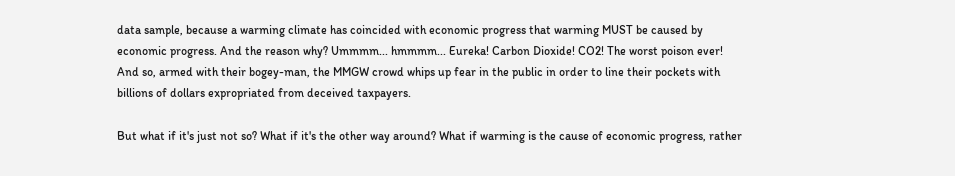data sample, because a warming climate has coincided with economic progress that warming MUST be caused by economic progress. And the reason why? Ummmm... hmmmm... Eureka! Carbon Dioxide! CO2! The worst poison ever! And so, armed with their bogey-man, the MMGW crowd whips up fear in the public in order to line their pockets with billions of dollars expropriated from deceived taxpayers.

But what if it's just not so? What if it's the other way around? What if warming is the cause of economic progress, rather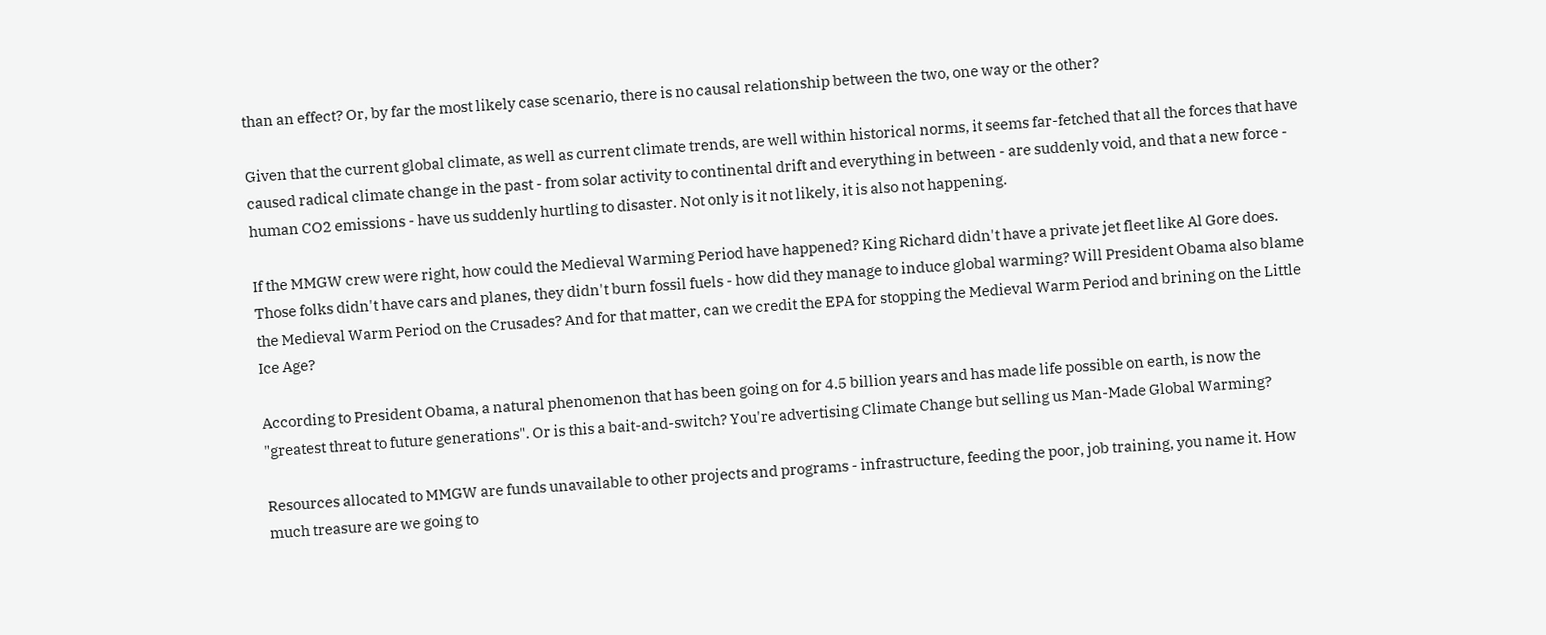than an effect? Or, by far the most likely case scenario, there is no causal relationship between the two, one way or the other?

Given that the current global climate, as well as current climate trends, are well within historical norms, it seems far-fetched that all the forces that have caused radical climate change in the past - from solar activity to continental drift and everything in between - are suddenly void, and that a new force - human CO2 emissions - have us suddenly hurtling to disaster. Not only is it not likely, it is also not happening.

If the MMGW crew were right, how could the Medieval Warming Period have happened? King Richard didn't have a private jet fleet like Al Gore does. Those folks didn't have cars and planes, they didn't burn fossil fuels - how did they manage to induce global warming? Will President Obama also blame the Medieval Warm Period on the Crusades? And for that matter, can we credit the EPA for stopping the Medieval Warm Period and brining on the Little Ice Age?

According to President Obama, a natural phenomenon that has been going on for 4.5 billion years and has made life possible on earth, is now the "greatest threat to future generations". Or is this a bait-and-switch? You're advertising Climate Change but selling us Man-Made Global Warming?

Resources allocated to MMGW are funds unavailable to other projects and programs - infrastructure, feeding the poor, job training, you name it. How much treasure are we going to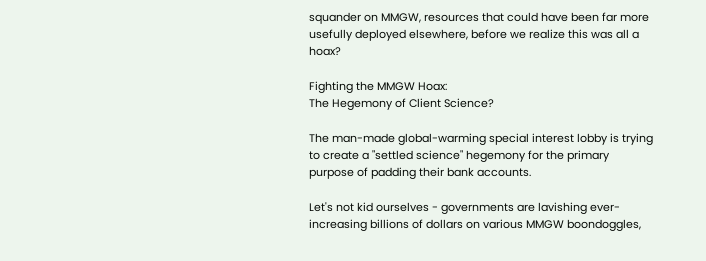squander on MMGW, resources that could have been far more usefully deployed elsewhere, before we realize this was all a hoax?

Fighting the MMGW Hoax:
The Hegemony of Client Science?

The man-made global-warming special interest lobby is trying to create a "settled science" hegemony for the primary purpose of padding their bank accounts.

Let's not kid ourselves - governments are lavishing ever-increasing billions of dollars on various MMGW boondoggles,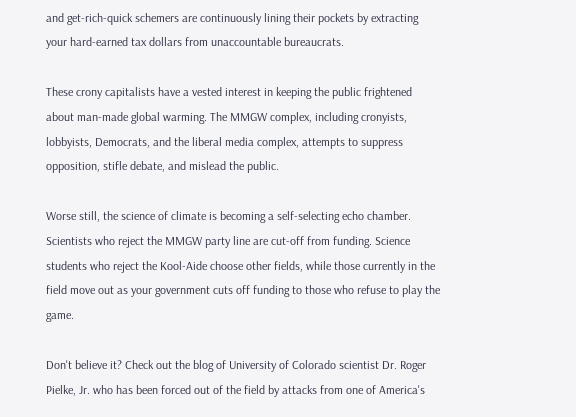and get-rich-quick schemers are continuously lining their pockets by extracting your hard-earned tax dollars from unaccountable bureaucrats.

These crony capitalists have a vested interest in keeping the public frightened about man-made global warming. The MMGW complex, including cronyists, lobbyists, Democrats, and the liberal media complex, attempts to suppress opposition, stifle debate, and mislead the public.

Worse still, the science of climate is becoming a self-selecting echo chamber. Scientists who reject the MMGW party line are cut-off from funding. Science students who reject the Kool-Aide choose other fields, while those currently in the field move out as your government cuts off funding to those who refuse to play the game.

Don't believe it? Check out the blog of University of Colorado scientist Dr. Roger Pielke, Jr. who has been forced out of the field by attacks from one of America's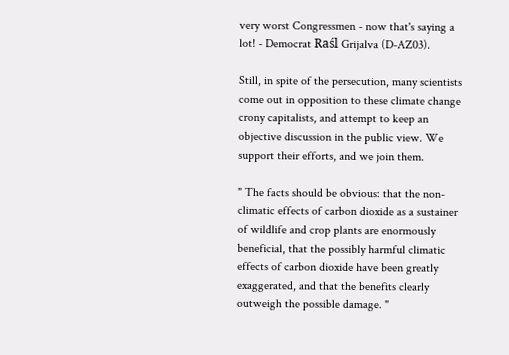very worst Congressmen - now that's saying a lot! - Democrat Raśl Grijalva (D-AZ03).

Still, in spite of the persecution, many scientists come out in opposition to these climate change crony capitalists, and attempt to keep an objective discussion in the public view. We support their efforts, and we join them.

" The facts should be obvious: that the non-climatic effects of carbon dioxide as a sustainer of wildlife and crop plants are enormously beneficial, that the possibly harmful climatic effects of carbon dioxide have been greatly exaggerated, and that the benefits clearly outweigh the possible damage. "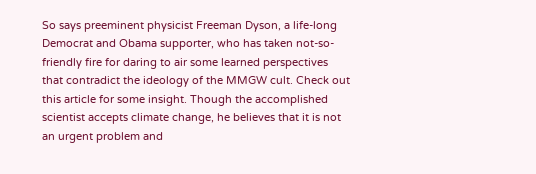So says preeminent physicist Freeman Dyson, a life-long Democrat and Obama supporter, who has taken not-so-friendly fire for daring to air some learned perspectives that contradict the ideology of the MMGW cult. Check out this article for some insight. Though the accomplished scientist accepts climate change, he believes that it is not an urgent problem and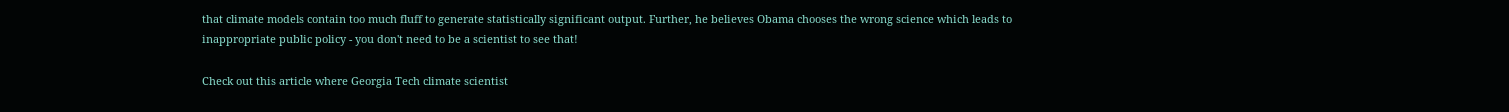that climate models contain too much fluff to generate statistically significant output. Further, he believes Obama chooses the wrong science which leads to inappropriate public policy - you don't need to be a scientist to see that!

Check out this article where Georgia Tech climate scientist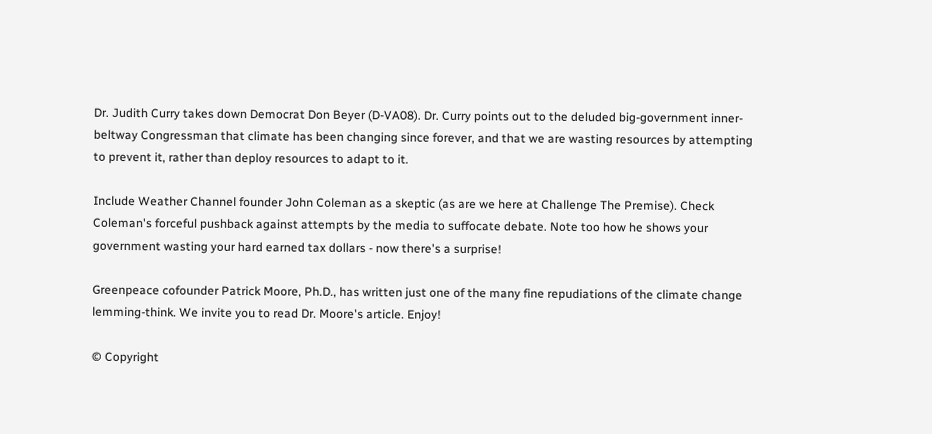Dr. Judith Curry takes down Democrat Don Beyer (D-VA08). Dr. Curry points out to the deluded big-government inner-beltway Congressman that climate has been changing since forever, and that we are wasting resources by attempting to prevent it, rather than deploy resources to adapt to it.

Include Weather Channel founder John Coleman as a skeptic (as are we here at Challenge The Premise). Check Coleman's forceful pushback against attempts by the media to suffocate debate. Note too how he shows your government wasting your hard earned tax dollars - now there's a surprise!

Greenpeace cofounder Patrick Moore, Ph.D., has written just one of the many fine repudiations of the climate change lemming-think. We invite you to read Dr. Moore's article. Enjoy!

© Copyright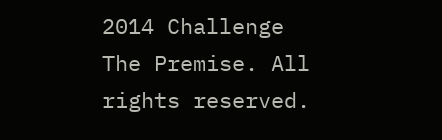2014 Challenge The Premise. All rights reserved.